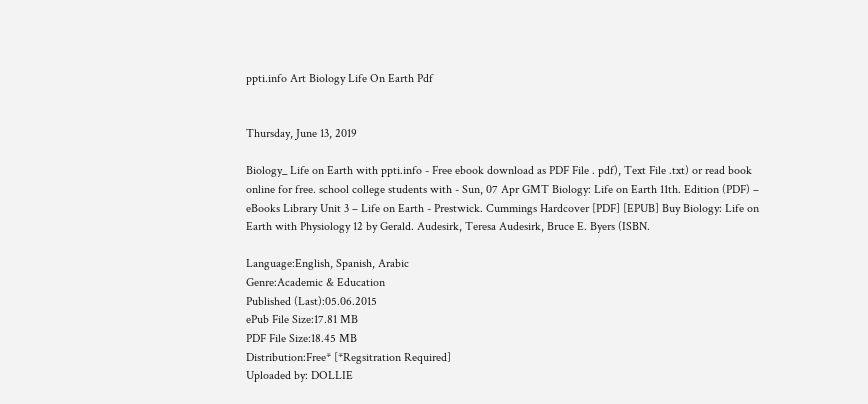ppti.info Art Biology Life On Earth Pdf


Thursday, June 13, 2019

Biology_ Life on Earth with ppti.info - Free ebook download as PDF File . pdf), Text File .txt) or read book online for free. school college students with - Sun, 07 Apr GMT Biology: Life on Earth 11th. Edition (PDF) – eBooks Library Unit 3 – Life on Earth - Prestwick. Cummings Hardcover [PDF] [EPUB] Buy Biology: Life on Earth with Physiology 12 by Gerald. Audesirk, Teresa Audesirk, Bruce E. Byers (ISBN.

Language:English, Spanish, Arabic
Genre:Academic & Education
Published (Last):05.06.2015
ePub File Size:17.81 MB
PDF File Size:18.45 MB
Distribution:Free* [*Regsitration Required]
Uploaded by: DOLLIE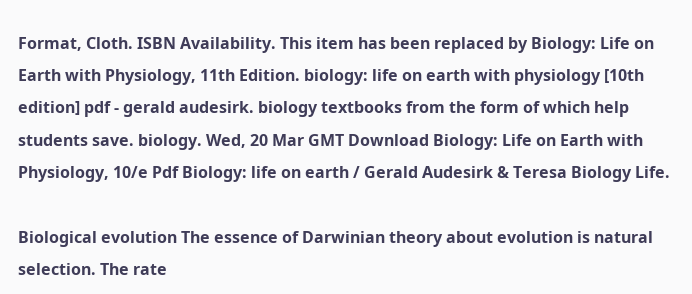Format, Cloth. ISBN Availability. This item has been replaced by Biology: Life on Earth with Physiology, 11th Edition. biology: life on earth with physiology [10th edition] pdf - gerald audesirk. biology textbooks from the form of which help students save. biology. Wed, 20 Mar GMT Download Biology: Life on Earth with Physiology, 10/e Pdf Biology: life on earth / Gerald Audesirk & Teresa Biology Life.

Biological evolution The essence of Darwinian theory about evolution is natural selection. The rate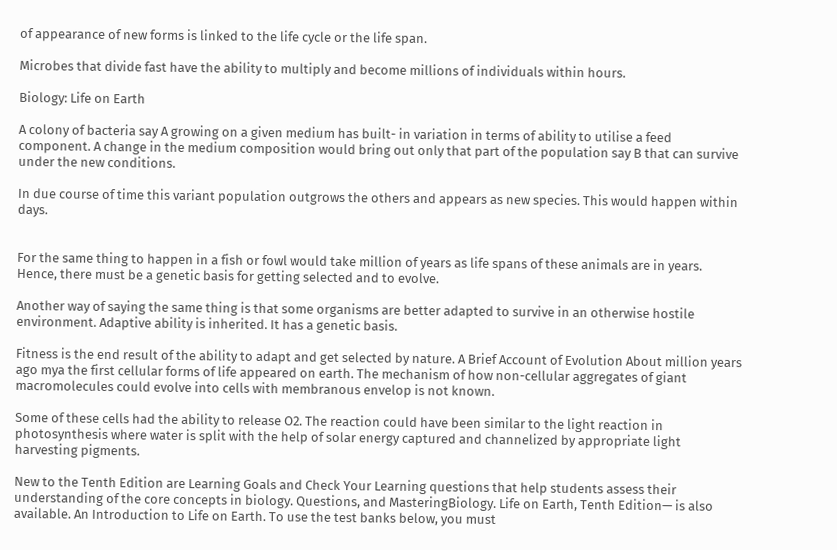of appearance of new forms is linked to the life cycle or the life span.

Microbes that divide fast have the ability to multiply and become millions of individuals within hours.

Biology: Life on Earth

A colony of bacteria say A growing on a given medium has built- in variation in terms of ability to utilise a feed component. A change in the medium composition would bring out only that part of the population say B that can survive under the new conditions.

In due course of time this variant population outgrows the others and appears as new species. This would happen within days.


For the same thing to happen in a fish or fowl would take million of years as life spans of these animals are in years. Hence, there must be a genetic basis for getting selected and to evolve.

Another way of saying the same thing is that some organisms are better adapted to survive in an otherwise hostile environment. Adaptive ability is inherited. It has a genetic basis.

Fitness is the end result of the ability to adapt and get selected by nature. A Brief Account of Evolution About million years ago mya the first cellular forms of life appeared on earth. The mechanism of how non-cellular aggregates of giant macromolecules could evolve into cells with membranous envelop is not known.

Some of these cells had the ability to release O2. The reaction could have been similar to the light reaction in photosynthesis where water is split with the help of solar energy captured and channelized by appropriate light harvesting pigments.

New to the Tenth Edition are Learning Goals and Check Your Learning questions that help students assess their understanding of the core concepts in biology. Questions, and MasteringBiology. Life on Earth, Tenth Edition— is also available. An Introduction to Life on Earth. To use the test banks below, you must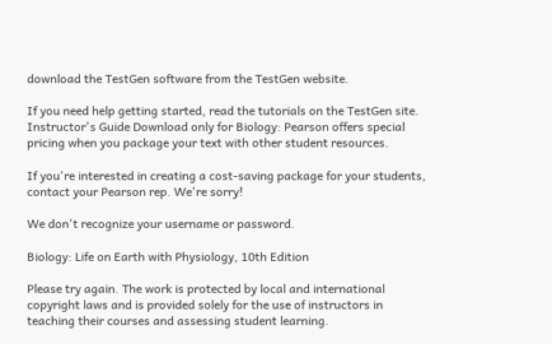download the TestGen software from the TestGen website.

If you need help getting started, read the tutorials on the TestGen site. Instructor's Guide Download only for Biology: Pearson offers special pricing when you package your text with other student resources.

If you're interested in creating a cost-saving package for your students, contact your Pearson rep. We're sorry!

We don't recognize your username or password.

Biology: Life on Earth with Physiology, 10th Edition

Please try again. The work is protected by local and international copyright laws and is provided solely for the use of instructors in teaching their courses and assessing student learning.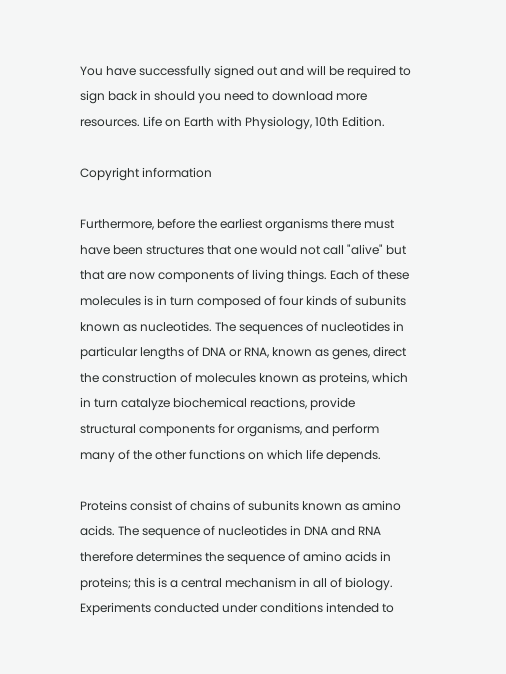You have successfully signed out and will be required to sign back in should you need to download more resources. Life on Earth with Physiology, 10th Edition.

Copyright information

Furthermore, before the earliest organisms there must have been structures that one would not call "alive" but that are now components of living things. Each of these molecules is in turn composed of four kinds of subunits known as nucleotides. The sequences of nucleotides in particular lengths of DNA or RNA, known as genes, direct the construction of molecules known as proteins, which in turn catalyze biochemical reactions, provide structural components for organisms, and perform many of the other functions on which life depends.

Proteins consist of chains of subunits known as amino acids. The sequence of nucleotides in DNA and RNA therefore determines the sequence of amino acids in proteins; this is a central mechanism in all of biology. Experiments conducted under conditions intended to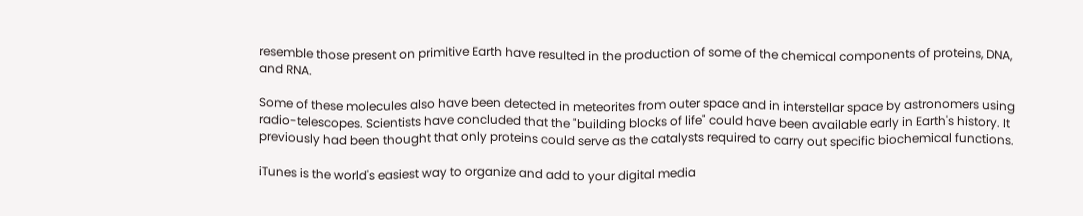resemble those present on primitive Earth have resulted in the production of some of the chemical components of proteins, DNA, and RNA.

Some of these molecules also have been detected in meteorites from outer space and in interstellar space by astronomers using radio-telescopes. Scientists have concluded that the "building blocks of life" could have been available early in Earth's history. It previously had been thought that only proteins could serve as the catalysts required to carry out specific biochemical functions.

iTunes is the world's easiest way to organize and add to your digital media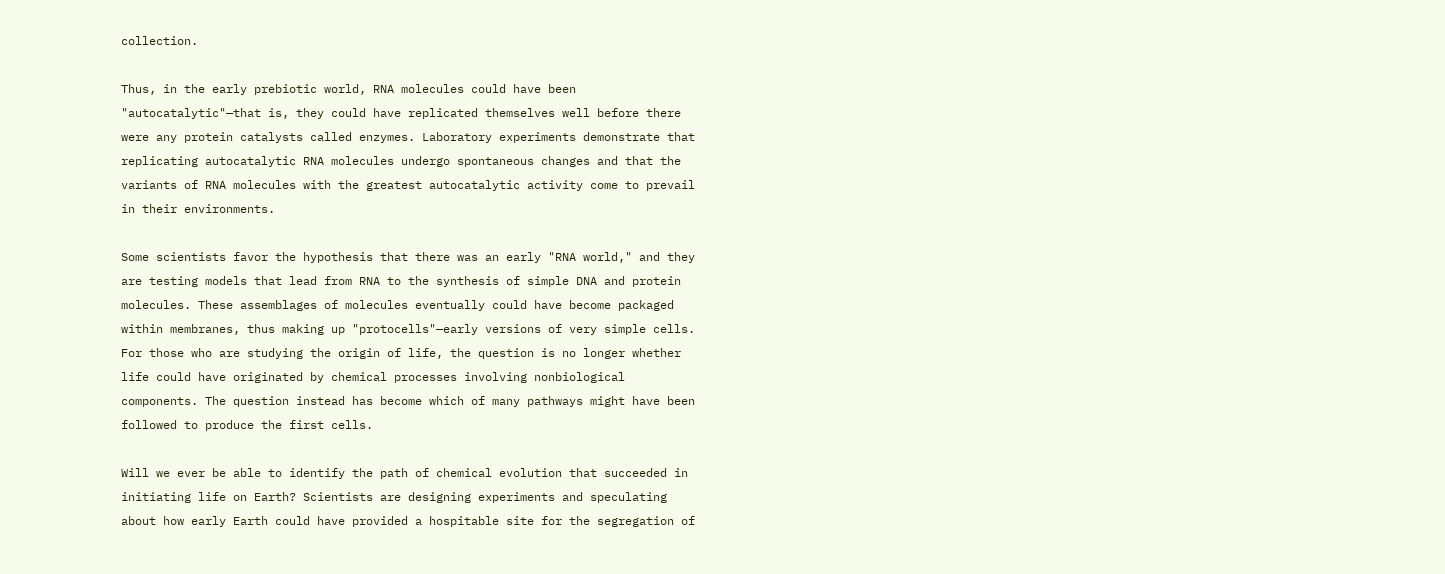collection.

Thus, in the early prebiotic world, RNA molecules could have been "autocatalytic"—that is, they could have replicated themselves well before there were any protein catalysts called enzymes. Laboratory experiments demonstrate that replicating autocatalytic RNA molecules undergo spontaneous changes and that the variants of RNA molecules with the greatest autocatalytic activity come to prevail in their environments.

Some scientists favor the hypothesis that there was an early "RNA world," and they are testing models that lead from RNA to the synthesis of simple DNA and protein molecules. These assemblages of molecules eventually could have become packaged within membranes, thus making up "protocells"—early versions of very simple cells. For those who are studying the origin of life, the question is no longer whether life could have originated by chemical processes involving nonbiological components. The question instead has become which of many pathways might have been followed to produce the first cells.

Will we ever be able to identify the path of chemical evolution that succeeded in initiating life on Earth? Scientists are designing experiments and speculating about how early Earth could have provided a hospitable site for the segregation of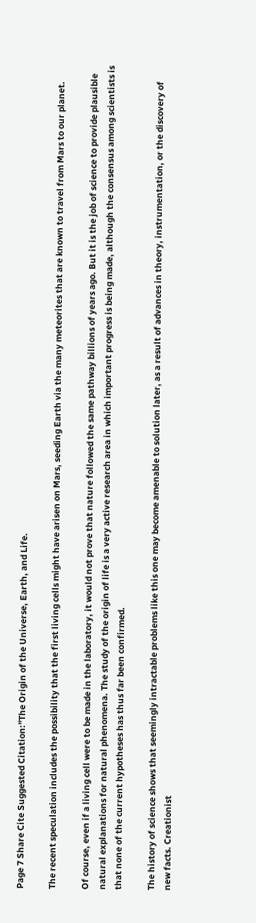Page 7 Share Cite Suggested Citation:"The Origin of the Universe, Earth, and Life.

The recent speculation includes the possibility that the first living cells might have arisen on Mars, seeding Earth via the many meteorites that are known to travel from Mars to our planet.

Of course, even if a living cell were to be made in the laboratory, it would not prove that nature followed the same pathway billions of years ago. But it is the job of science to provide plausible natural explanations for natural phenomena. The study of the origin of life is a very active research area in which important progress is being made, although the consensus among scientists is that none of the current hypotheses has thus far been confirmed.

The history of science shows that seemingly intractable problems like this one may become amenable to solution later, as a result of advances in theory, instrumentation, or the discovery of new facts. Creationist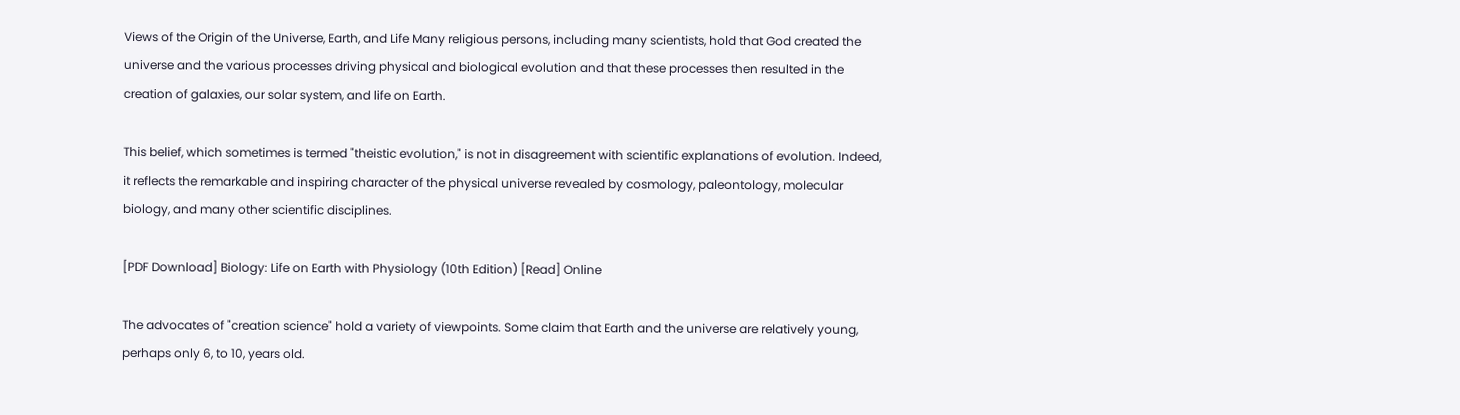Views of the Origin of the Universe, Earth, and Life Many religious persons, including many scientists, hold that God created the universe and the various processes driving physical and biological evolution and that these processes then resulted in the creation of galaxies, our solar system, and life on Earth.

This belief, which sometimes is termed "theistic evolution," is not in disagreement with scientific explanations of evolution. Indeed, it reflects the remarkable and inspiring character of the physical universe revealed by cosmology, paleontology, molecular biology, and many other scientific disciplines.

[PDF Download] Biology: Life on Earth with Physiology (10th Edition) [Read] Online

The advocates of "creation science" hold a variety of viewpoints. Some claim that Earth and the universe are relatively young, perhaps only 6, to 10, years old.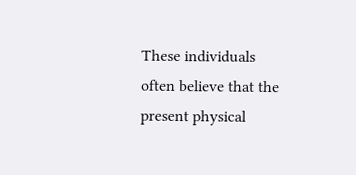These individuals often believe that the present physical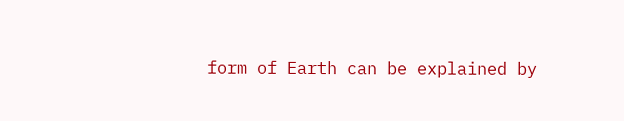form of Earth can be explained by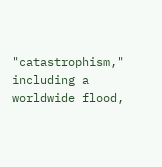"catastrophism," including a worldwide flood,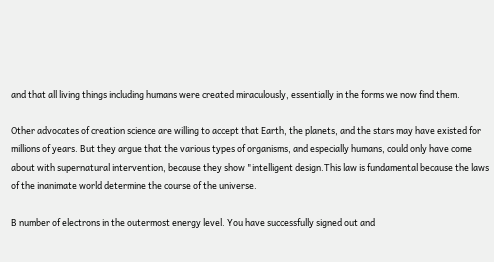and that all living things including humans were created miraculously, essentially in the forms we now find them.

Other advocates of creation science are willing to accept that Earth, the planets, and the stars may have existed for millions of years. But they argue that the various types of organisms, and especially humans, could only have come about with supernatural intervention, because they show "intelligent design.This law is fundamental because the laws of the inanimate world determine the course of the universe.

B number of electrons in the outermost energy level. You have successfully signed out and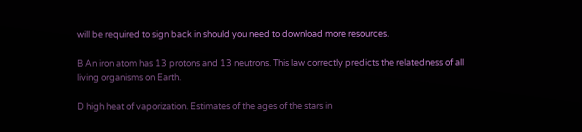will be required to sign back in should you need to download more resources.

B An iron atom has 13 protons and 13 neutrons. This law correctly predicts the relatedness of all living organisms on Earth.

D high heat of vaporization. Estimates of the ages of the stars in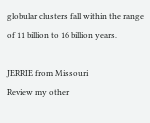globular clusters fall within the range of 11 billion to 16 billion years.

JERRIE from Missouri
Review my other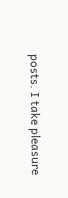posts. I take pleasure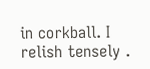in corkball. I relish tensely .